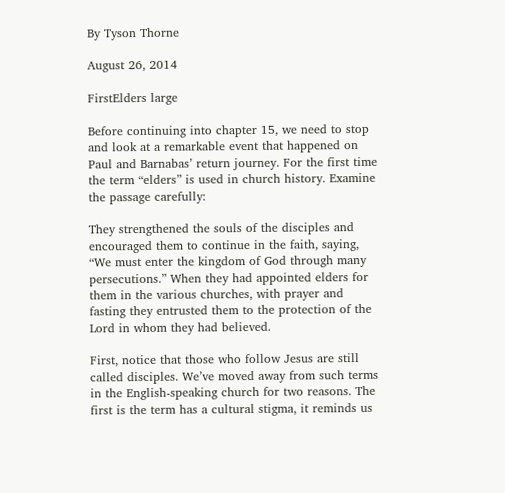By Tyson Thorne

August 26, 2014

FirstElders large

Before continuing into chapter 15, we need to stop and look at a remarkable event that happened on Paul and Barnabas’ return journey. For the first time the term “elders” is used in church history. Examine the passage carefully:

They strengthened the souls of the disciples and encouraged them to continue in the faith, saying, “We must enter the kingdom of God through many persecutions.” When they had appointed elders for them in the various churches, with prayer and fasting they entrusted them to the protection of the Lord in whom they had believed.

First, notice that those who follow Jesus are still called disciples. We’ve moved away from such terms in the English-speaking church for two reasons. The first is the term has a cultural stigma, it reminds us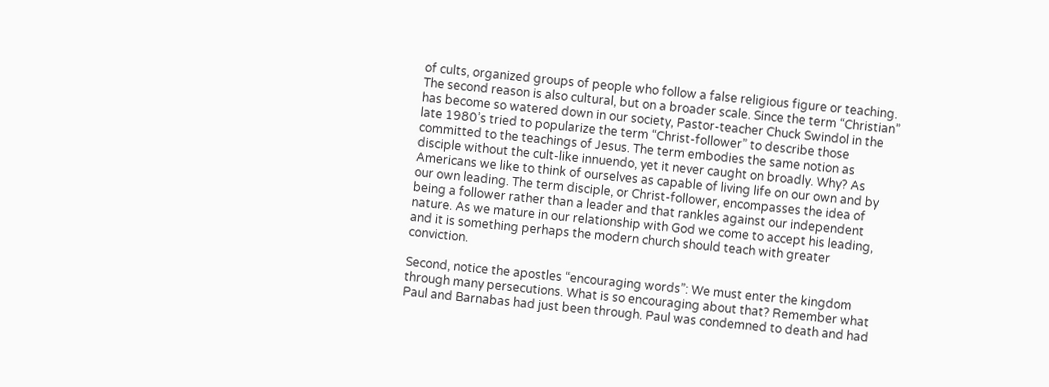of cults, organized groups of people who follow a false religious figure or teaching. The second reason is also cultural, but on a broader scale. Since the term “Christian” has become so watered down in our society, Pastor-teacher Chuck Swindol in the late 1980’s tried to popularize the term “Christ-follower” to describe those committed to the teachings of Jesus. The term embodies the same notion as disciple without the cult-like innuendo, yet it never caught on broadly. Why? As Americans we like to think of ourselves as capable of living life on our own and by our own leading. The term disciple, or Christ-follower, encompasses the idea of being a follower rather than a leader and that rankles against our independent nature. As we mature in our relationship with God we come to accept his leading, and it is something perhaps the modern church should teach with greater conviction.

Second, notice the apostles “encouraging words”: We must enter the kingdom through many persecutions. What is so encouraging about that? Remember what Paul and Barnabas had just been through. Paul was condemned to death and had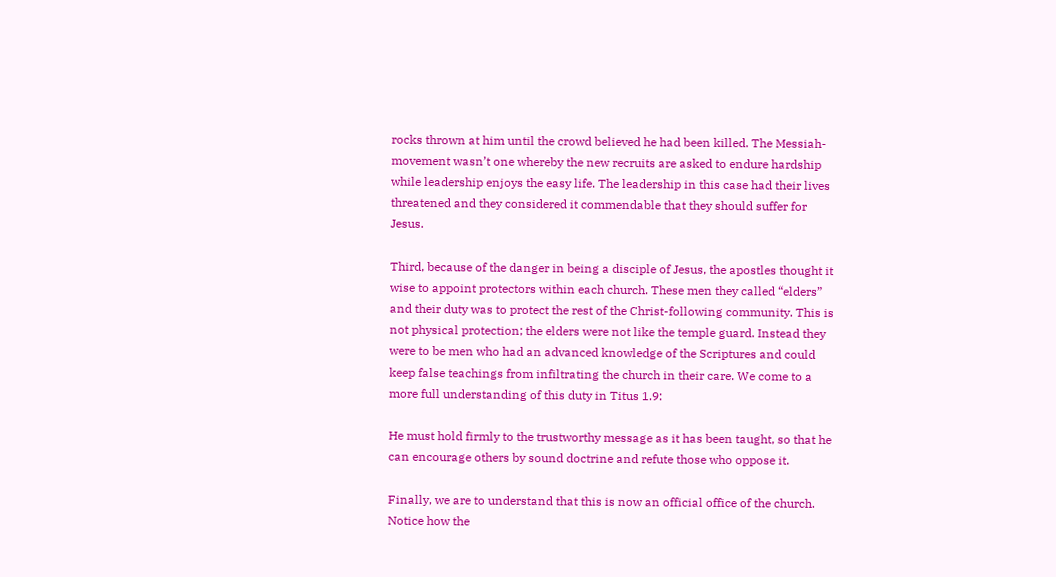rocks thrown at him until the crowd believed he had been killed. The Messiah-movement wasn’t one whereby the new recruits are asked to endure hardship while leadership enjoys the easy life. The leadership in this case had their lives threatened and they considered it commendable that they should suffer for Jesus.

Third, because of the danger in being a disciple of Jesus, the apostles thought it wise to appoint protectors within each church. These men they called “elders” and their duty was to protect the rest of the Christ-following community. This is not physical protection; the elders were not like the temple guard. Instead they were to be men who had an advanced knowledge of the Scriptures and could keep false teachings from infiltrating the church in their care. We come to a more full understanding of this duty in Titus 1.9:

He must hold firmly to the trustworthy message as it has been taught, so that he can encourage others by sound doctrine and refute those who oppose it.

Finally, we are to understand that this is now an official office of the church. Notice how the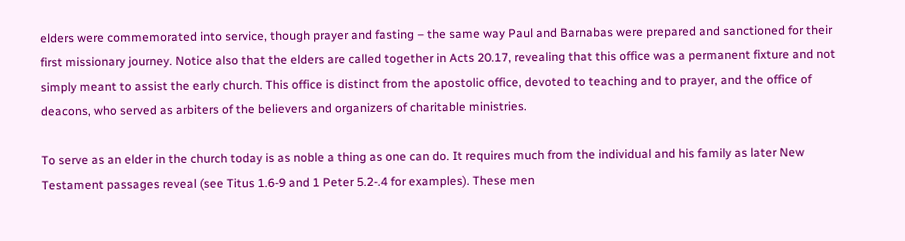elders were commemorated into service, though prayer and fasting – the same way Paul and Barnabas were prepared and sanctioned for their first missionary journey. Notice also that the elders are called together in Acts 20.17, revealing that this office was a permanent fixture and not simply meant to assist the early church. This office is distinct from the apostolic office, devoted to teaching and to prayer, and the office of deacons, who served as arbiters of the believers and organizers of charitable ministries.

To serve as an elder in the church today is as noble a thing as one can do. It requires much from the individual and his family as later New Testament passages reveal (see Titus 1.6-9 and 1 Peter 5.2-.4 for examples). These men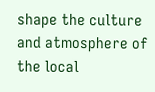shape the culture and atmosphere of the local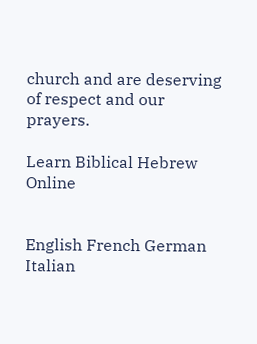church and are deserving of respect and our prayers.

Learn Biblical Hebrew Online


English French German Italian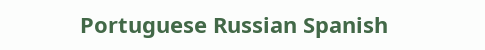Portuguese Russian Spanish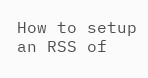How to setup an RSS of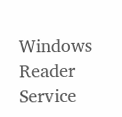Windows Reader Service